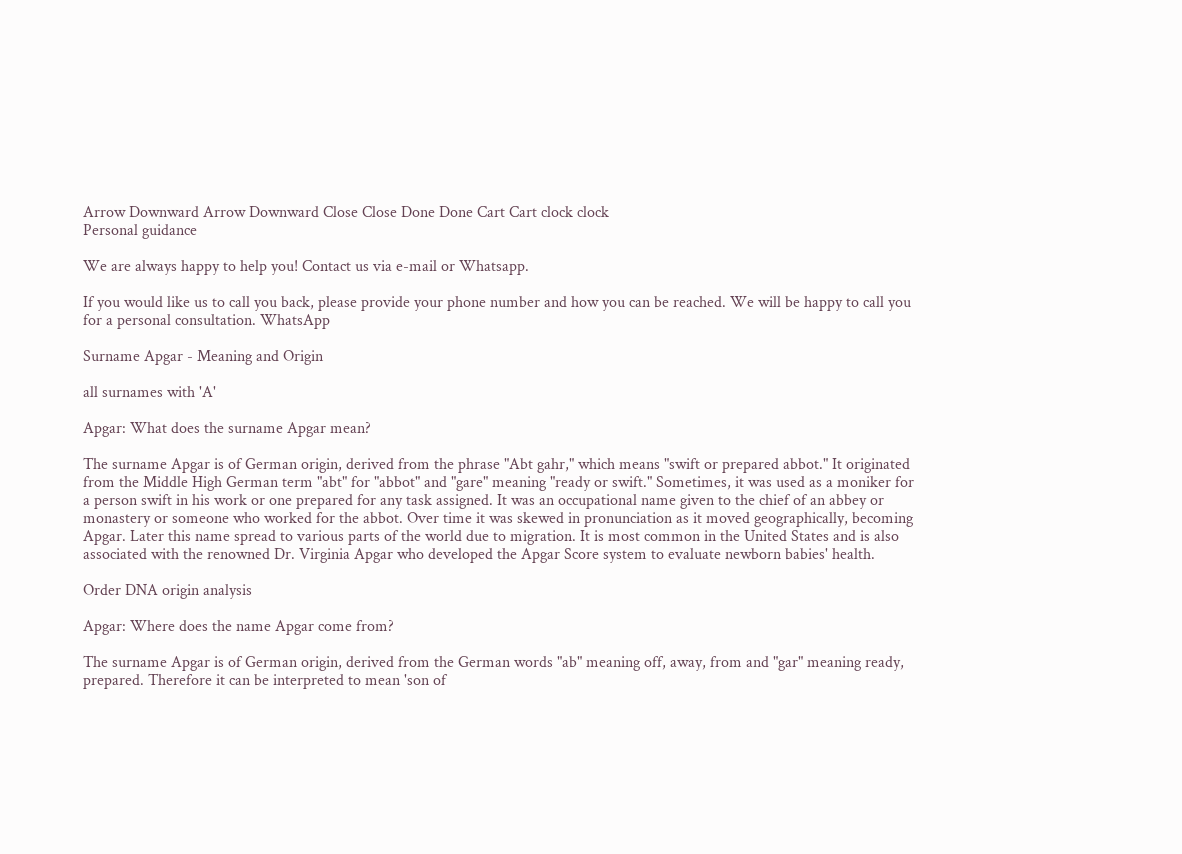Arrow Downward Arrow Downward Close Close Done Done Cart Cart clock clock
Personal guidance

We are always happy to help you! Contact us via e-mail or Whatsapp.

If you would like us to call you back, please provide your phone number and how you can be reached. We will be happy to call you for a personal consultation. WhatsApp

Surname Apgar - Meaning and Origin

all surnames with 'A'

Apgar: What does the surname Apgar mean?

The surname Apgar is of German origin, derived from the phrase "Abt gahr," which means "swift or prepared abbot." It originated from the Middle High German term "abt" for "abbot" and "gare" meaning "ready or swift." Sometimes, it was used as a moniker for a person swift in his work or one prepared for any task assigned. It was an occupational name given to the chief of an abbey or monastery or someone who worked for the abbot. Over time it was skewed in pronunciation as it moved geographically, becoming Apgar. Later this name spread to various parts of the world due to migration. It is most common in the United States and is also associated with the renowned Dr. Virginia Apgar who developed the Apgar Score system to evaluate newborn babies' health.

Order DNA origin analysis

Apgar: Where does the name Apgar come from?

The surname Apgar is of German origin, derived from the German words "ab" meaning off, away, from and "gar" meaning ready, prepared. Therefore it can be interpreted to mean 'son of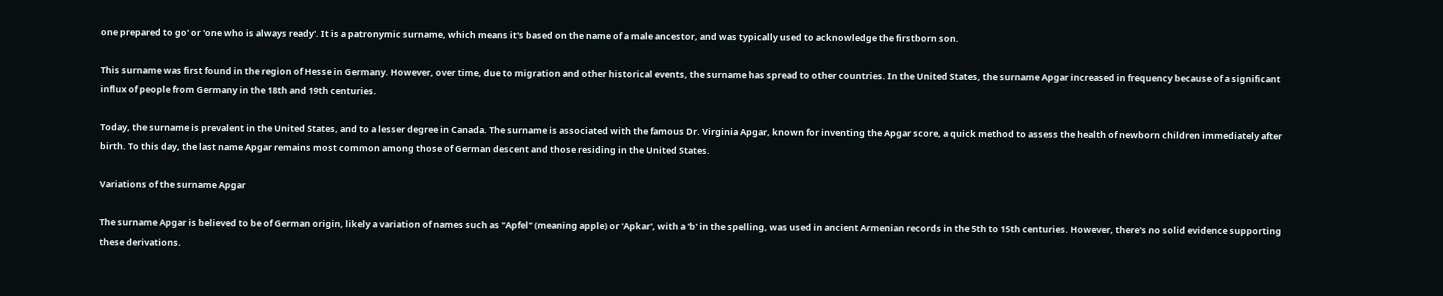one prepared to go' or 'one who is always ready'. It is a patronymic surname, which means it's based on the name of a male ancestor, and was typically used to acknowledge the firstborn son.

This surname was first found in the region of Hesse in Germany. However, over time, due to migration and other historical events, the surname has spread to other countries. In the United States, the surname Apgar increased in frequency because of a significant influx of people from Germany in the 18th and 19th centuries.

Today, the surname is prevalent in the United States, and to a lesser degree in Canada. The surname is associated with the famous Dr. Virginia Apgar, known for inventing the Apgar score, a quick method to assess the health of newborn children immediately after birth. To this day, the last name Apgar remains most common among those of German descent and those residing in the United States.

Variations of the surname Apgar

The surname Apgar is believed to be of German origin, likely a variation of names such as "Apfel" (meaning apple) or 'Apkar', with a 'b' in the spelling, was used in ancient Armenian records in the 5th to 15th centuries. However, there's no solid evidence supporting these derivations.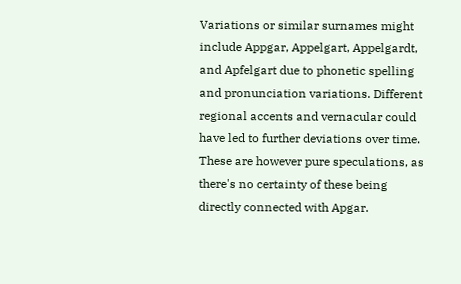Variations or similar surnames might include Appgar, Appelgart, Appelgardt, and Apfelgart due to phonetic spelling and pronunciation variations. Different regional accents and vernacular could have led to further deviations over time. These are however pure speculations, as there's no certainty of these being directly connected with Apgar.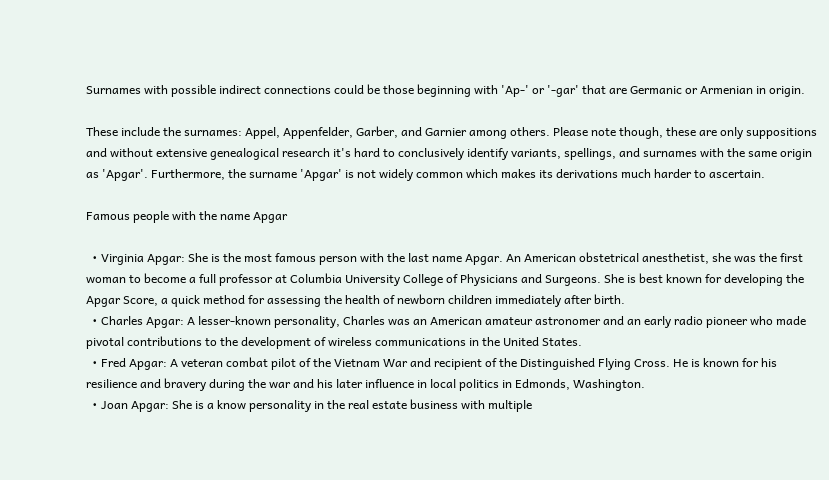Surnames with possible indirect connections could be those beginning with 'Ap-' or '-gar' that are Germanic or Armenian in origin.

These include the surnames: Appel, Appenfelder, Garber, and Garnier among others. Please note though, these are only suppositions and without extensive genealogical research it's hard to conclusively identify variants, spellings, and surnames with the same origin as 'Apgar'. Furthermore, the surname 'Apgar' is not widely common which makes its derivations much harder to ascertain.

Famous people with the name Apgar

  • Virginia Apgar: She is the most famous person with the last name Apgar. An American obstetrical anesthetist, she was the first woman to become a full professor at Columbia University College of Physicians and Surgeons. She is best known for developing the Apgar Score, a quick method for assessing the health of newborn children immediately after birth.
  • Charles Apgar: A lesser-known personality, Charles was an American amateur astronomer and an early radio pioneer who made pivotal contributions to the development of wireless communications in the United States.
  • Fred Apgar: A veteran combat pilot of the Vietnam War and recipient of the Distinguished Flying Cross. He is known for his resilience and bravery during the war and his later influence in local politics in Edmonds, Washington.
  • Joan Apgar: She is a know personality in the real estate business with multiple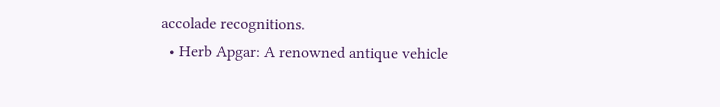accolade recognitions.
  • Herb Apgar: A renowned antique vehicle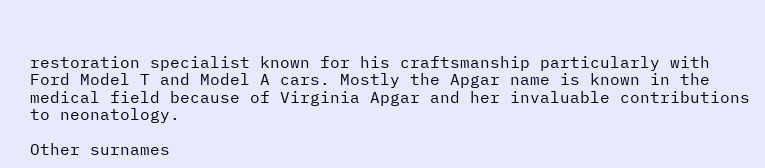restoration specialist known for his craftsmanship particularly with Ford Model T and Model A cars. Mostly the Apgar name is known in the medical field because of Virginia Apgar and her invaluable contributions to neonatology.

Other surnames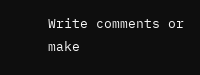Write comments or make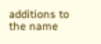additions to the name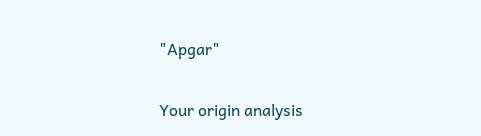"Apgar"

Your origin analysis